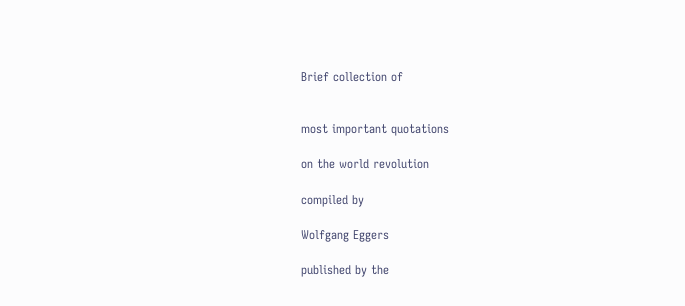Brief collection of


most important quotations

on the world revolution

compiled by

Wolfgang Eggers

published by the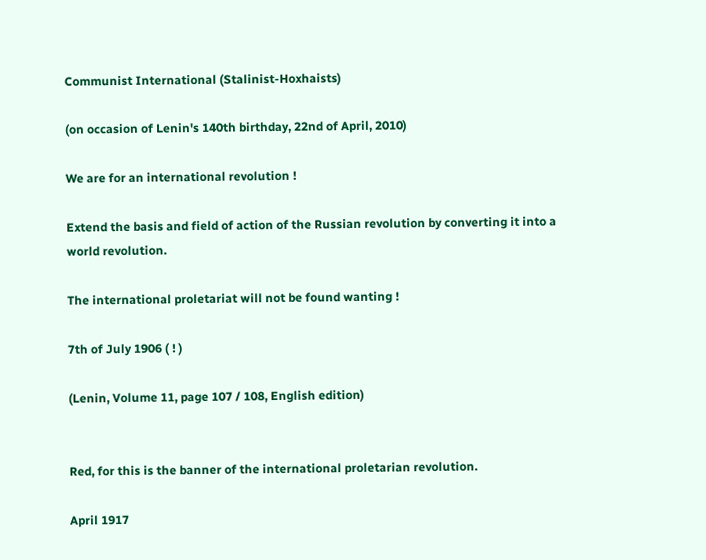Communist International (Stalinist-Hoxhaists)

(on occasion of Lenin's 140th birthday, 22nd of April, 2010)

We are for an international revolution !

Extend the basis and field of action of the Russian revolution by converting it into a world revolution.

The international proletariat will not be found wanting !

7th of July 1906 ( ! )

(Lenin, Volume 11, page 107 / 108, English edition)


Red, for this is the banner of the international proletarian revolution.

April 1917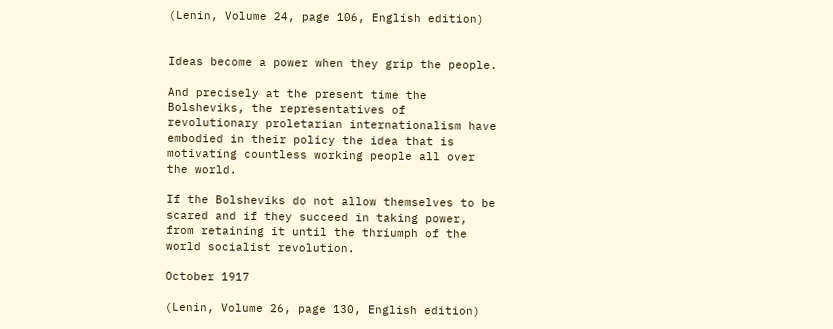(Lenin, Volume 24, page 106, English edition)


Ideas become a power when they grip the people.

And precisely at the present time the Bolsheviks, the representatives of revolutionary proletarian internationalism have embodied in their policy the idea that is motivating countless working people all over the world.

If the Bolsheviks do not allow themselves to be scared and if they succeed in taking power, from retaining it until the thriumph of the world socialist revolution.

October 1917

(Lenin, Volume 26, page 130, English edition)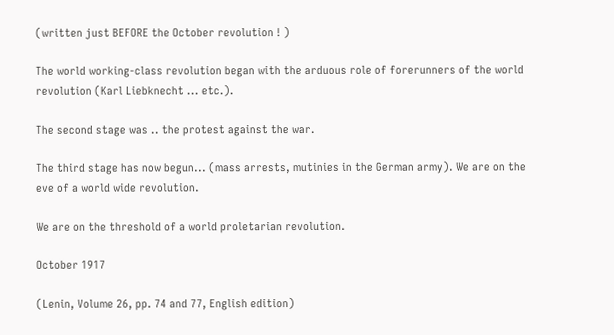(written just BEFORE the October revolution ! )

The world working-class revolution began with the arduous role of forerunners of the world revolution (Karl Liebknecht ... etc.).

The second stage was .. the protest against the war.

The third stage has now begun... (mass arrests, mutinies in the German army). We are on the eve of a world wide revolution.

We are on the threshold of a world proletarian revolution.

October 1917

(Lenin, Volume 26, pp. 74 and 77, English edition)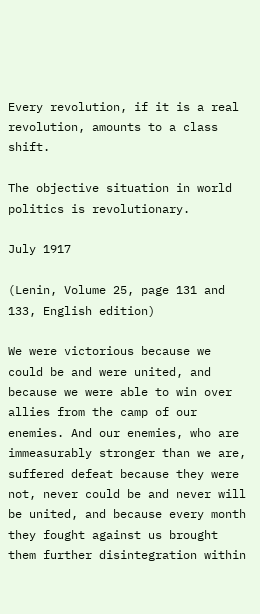Every revolution, if it is a real revolution, amounts to a class shift.

The objective situation in world politics is revolutionary.

July 1917

(Lenin, Volume 25, page 131 and 133, English edition)

We were victorious because we could be and were united, and because we were able to win over allies from the camp of our enemies. And our enemies, who are immeasurably stronger than we are, suffered defeat because they were not, never could be and never will be united, and because every month they fought against us brought them further disintegration within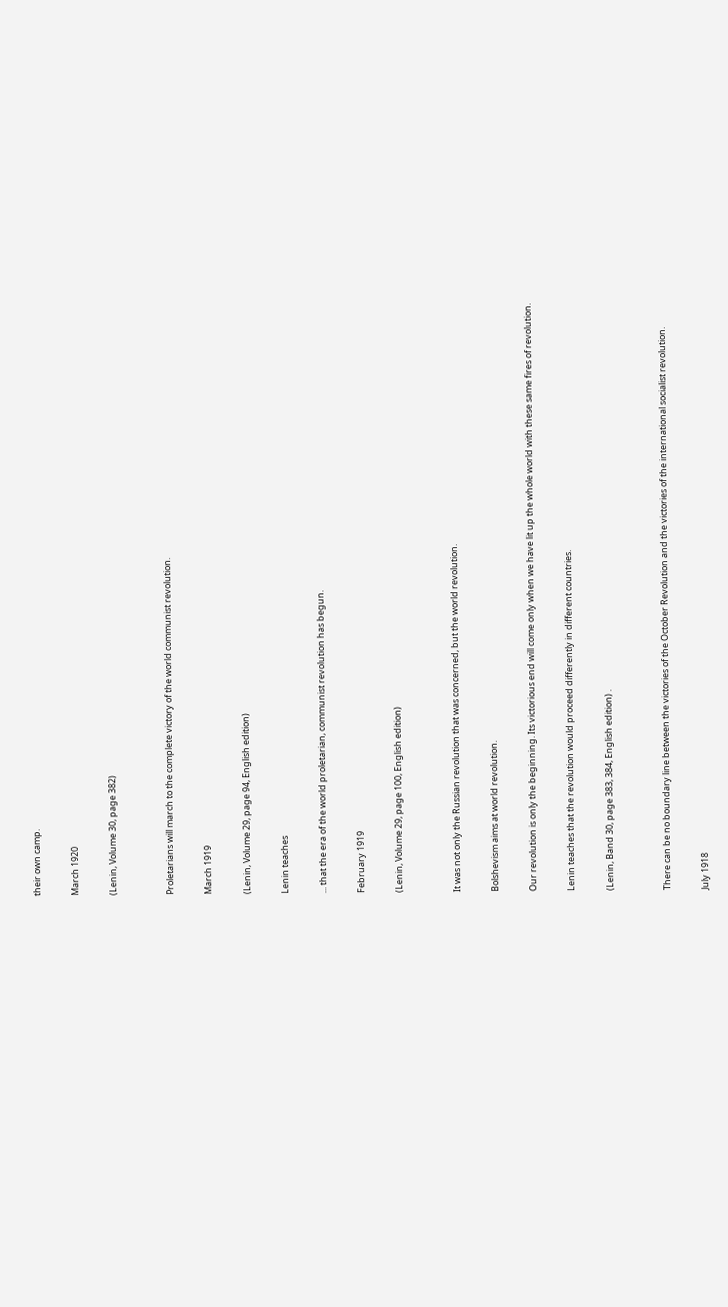their own camp.

March 1920

(Lenin, Volume 30, page 382)


Proletarians will march to the complete victory of the world communist revolution.

March 1919

(Lenin, Volume 29, page 94, English edition)

Lenin teaches

... that the era of the world proletarian, communist revolution has begun.

February 1919

(Lenin, Volume 29, page 100, English edition)


It was not only the Russian revolution that was concerned, but the world revolution.

Bolshevism aims at world revolution.

Our revolution is only the beginning. Its victorious end will come only when we have lit up the whole world with these same fires of revolution.

Lenin teaches that the revolution would proceed differently in different countries.

(Lenin, Band 30, page 383, 384, English edition) .


There can be no boundary line between the victories of the October Revolution and the victories of the international socialist revolution.

July 1918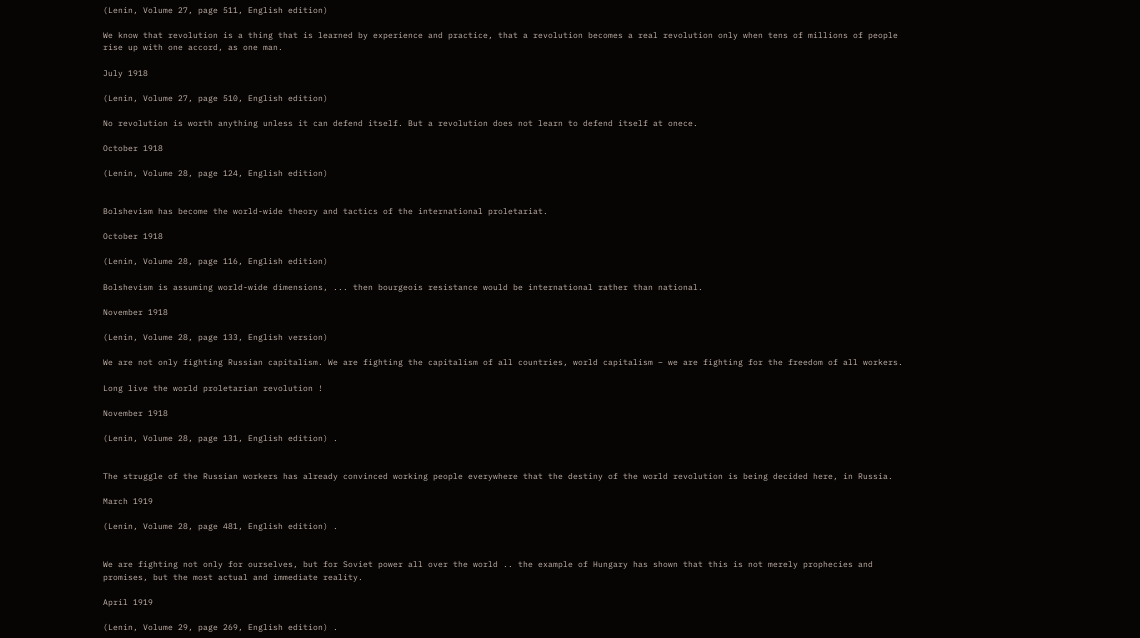(Lenin, Volume 27, page 511, English edition)

We know that revolution is a thing that is learned by experience and practice, that a revolution becomes a real revolution only when tens of millions of people rise up with one accord, as one man.

July 1918

(Lenin, Volume 27, page 510, English edition)

No revolution is worth anything unless it can defend itself. But a revolution does not learn to defend itself at onece.

October 1918

(Lenin, Volume 28, page 124, English edition)


Bolshevism has become the world-wide theory and tactics of the international proletariat.

October 1918

(Lenin, Volume 28, page 116, English edition)

Bolshevism is assuming world-wide dimensions, ... then bourgeois resistance would be international rather than national.

November 1918

(Lenin, Volume 28, page 133, English version)

We are not only fighting Russian capitalism. We are fighting the capitalism of all countries, world capitalism – we are fighting for the freedom of all workers.

Long live the world proletarian revolution !

November 1918

(Lenin, Volume 28, page 131, English edition) .


The struggle of the Russian workers has already convinced working people everywhere that the destiny of the world revolution is being decided here, in Russia.

March 1919

(Lenin, Volume 28, page 481, English edition) .


We are fighting not only for ourselves, but for Soviet power all over the world .. the example of Hungary has shown that this is not merely prophecies and promises, but the most actual and immediate reality.

April 1919

(Lenin, Volume 29, page 269, English edition) .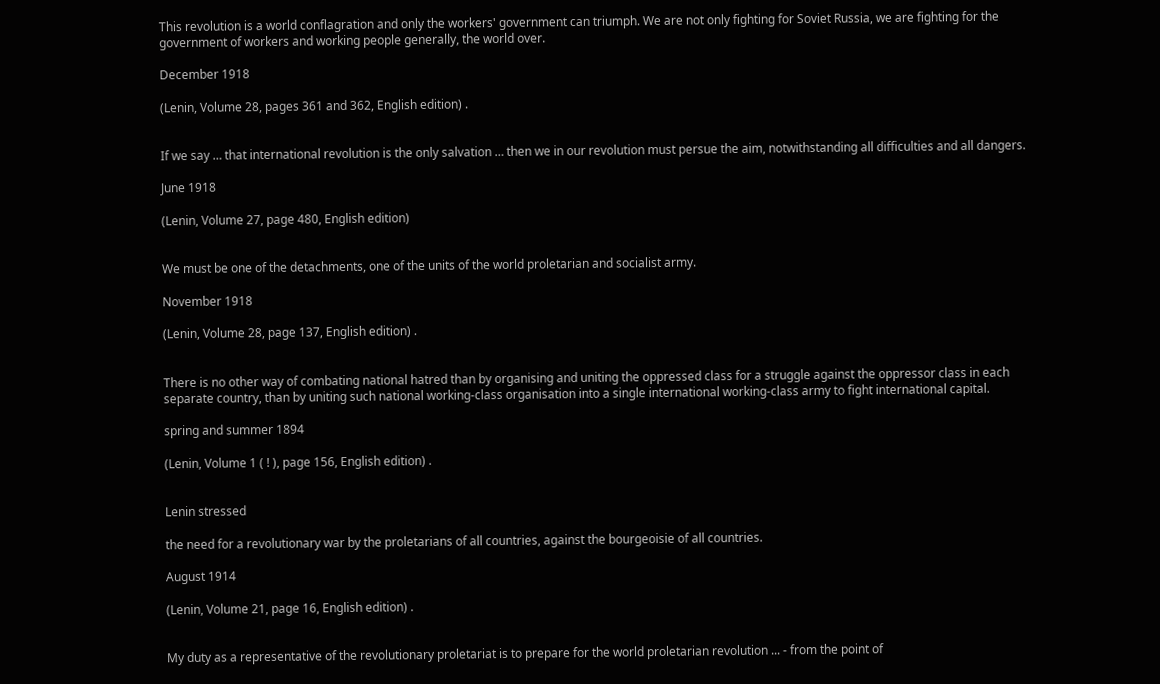This revolution is a world conflagration and only the workers' government can triumph. We are not only fighting for Soviet Russia, we are fighting for the government of workers and working people generally, the world over.

December 1918

(Lenin, Volume 28, pages 361 and 362, English edition) .


If we say … that international revolution is the only salvation … then we in our revolution must persue the aim, notwithstanding all difficulties and all dangers.

June 1918

(Lenin, Volume 27, page 480, English edition)


We must be one of the detachments, one of the units of the world proletarian and socialist army.

November 1918

(Lenin, Volume 28, page 137, English edition) .


There is no other way of combating national hatred than by organising and uniting the oppressed class for a struggle against the oppressor class in each separate country, than by uniting such national working-class organisation into a single international working-class army to fight international capital.

spring and summer 1894

(Lenin, Volume 1 ( ! ), page 156, English edition) .


Lenin stressed

the need for a revolutionary war by the proletarians of all countries, against the bourgeoisie of all countries.

August 1914

(Lenin, Volume 21, page 16, English edition) .


My duty as a representative of the revolutionary proletariat is to prepare for the world proletarian revolution ... - from the point of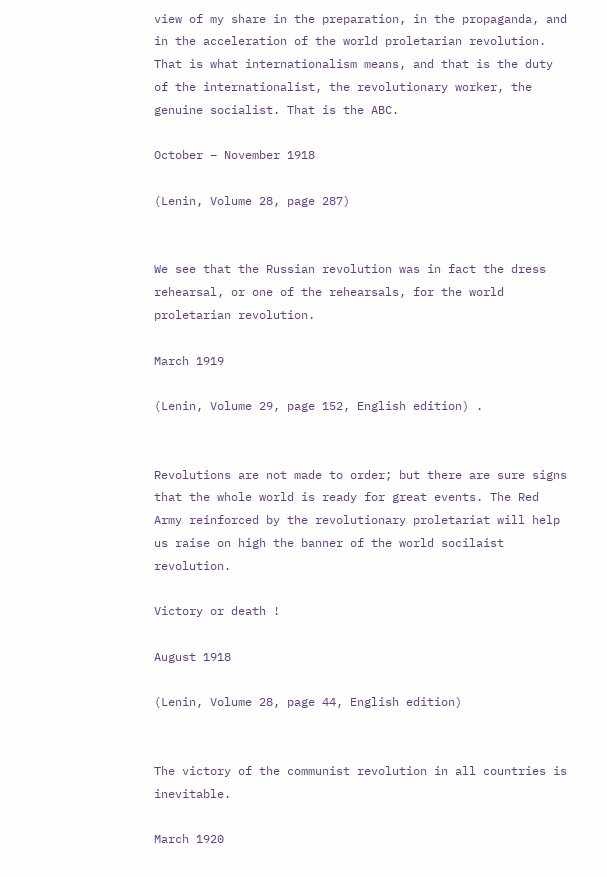view of my share in the preparation, in the propaganda, and in the acceleration of the world proletarian revolution. That is what internationalism means, and that is the duty of the internationalist, the revolutionary worker, the genuine socialist. That is the ABC.

October – November 1918

(Lenin, Volume 28, page 287)


We see that the Russian revolution was in fact the dress rehearsal, or one of the rehearsals, for the world proletarian revolution.

March 1919

(Lenin, Volume 29, page 152, English edition) .


Revolutions are not made to order; but there are sure signs that the whole world is ready for great events. The Red Army reinforced by the revolutionary proletariat will help us raise on high the banner of the world socilaist revolution.

Victory or death !

August 1918

(Lenin, Volume 28, page 44, English edition)


The victory of the communist revolution in all countries is inevitable.

March 1920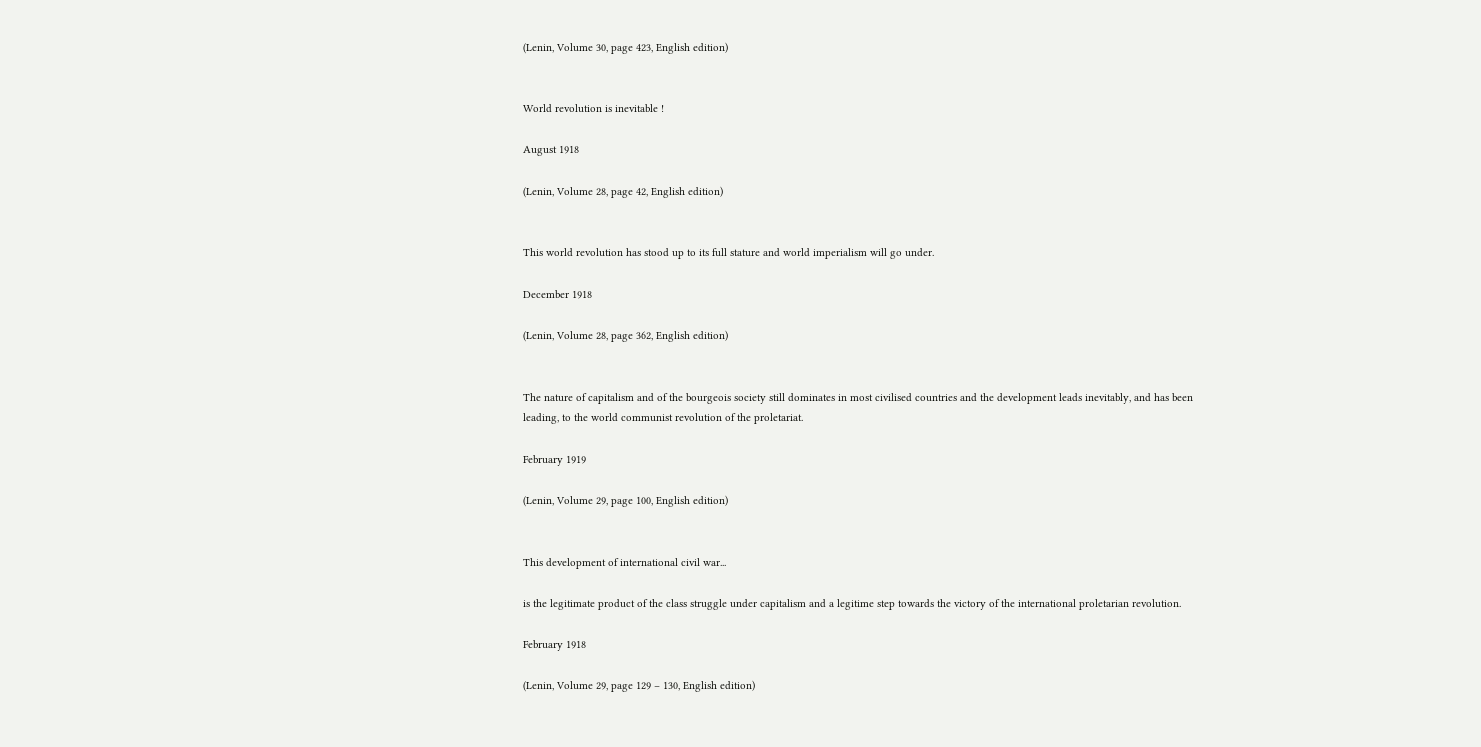(Lenin, Volume 30, page 423, English edition)


World revolution is inevitable !

August 1918

(Lenin, Volume 28, page 42, English edition)


This world revolution has stood up to its full stature and world imperialism will go under.

December 1918

(Lenin, Volume 28, page 362, English edition)


The nature of capitalism and of the bourgeois society still dominates in most civilised countries and the development leads inevitably, and has been leading, to the world communist revolution of the proletariat.

February 1919

(Lenin, Volume 29, page 100, English edition)


This development of international civil war...

is the legitimate product of the class struggle under capitalism and a legitime step towards the victory of the international proletarian revolution.

February 1918

(Lenin, Volume 29, page 129 – 130, English edition)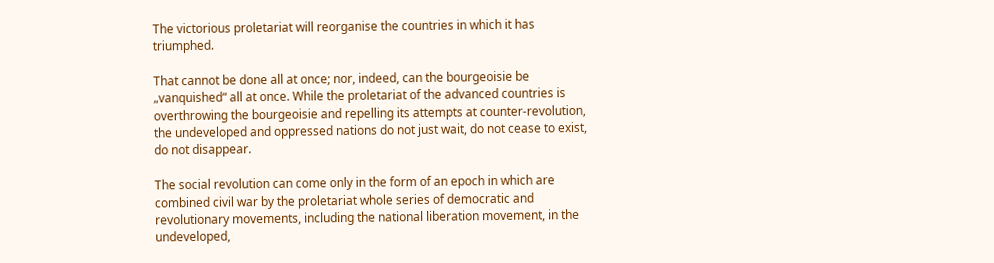The victorious proletariat will reorganise the countries in which it has triumphed.

That cannot be done all at once; nor, indeed, can the bourgeoisie be „vanquished“ all at once. While the proletariat of the advanced countries is overthrowing the bourgeoisie and repelling its attempts at counter-revolution, the undeveloped and oppressed nations do not just wait, do not cease to exist, do not disappear.

The social revolution can come only in the form of an epoch in which are combined civil war by the proletariat whole series of democratic and revolutionary movements, including the national liberation movement, in the undeveloped,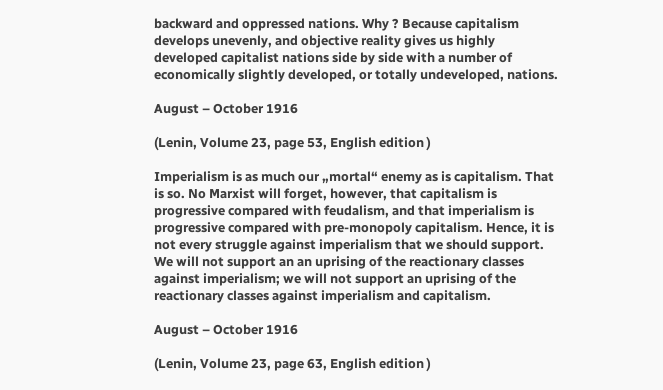backward and oppressed nations. Why ? Because capitalism develops unevenly, and objective reality gives us highly developed capitalist nations side by side with a number of economically slightly developed, or totally undeveloped, nations.

August – October 1916

(Lenin, Volume 23, page 53, English edition )

Imperialism is as much our „mortal“ enemy as is capitalism. That is so. No Marxist will forget, however, that capitalism is progressive compared with feudalism, and that imperialism is progressive compared with pre-monopoly capitalism. Hence, it is not every struggle against imperialism that we should support. We will not support an an uprising of the reactionary classes against imperialism; we will not support an uprising of the reactionary classes against imperialism and capitalism.

August – October 1916

(Lenin, Volume 23, page 63, English edition )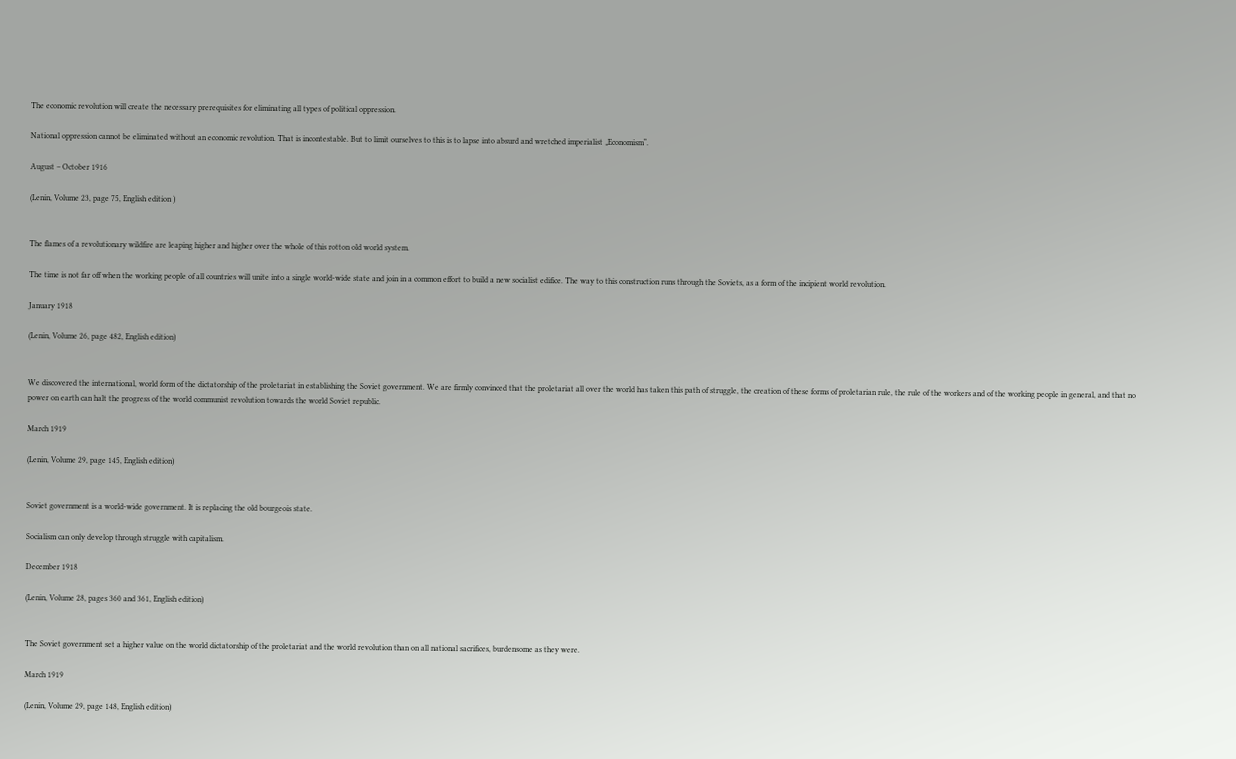The economic revolution will create the necessary prerequisites for eliminating all types of political oppression.

National oppression cannot be eliminated without an economic revolution. That is incontestable. But to limit ourselves to this is to lapse into absurd and wretched imperialist „Economism“.

August – October 1916

(Lenin, Volume 23, page 75, English edition )


The flames of a revolutionary wildfire are leaping higher and higher over the whole of this rotton old world system.

The time is not far off when the working people of all countries will unite into a single world-wide state and join in a common effort to build a new socialist edifice. The way to this construction runs through the Soviets, as a form of the incipient world revolution.

January 1918

(Lenin, Volume 26, page 482, English edition)


We discovered the international, world form of the dictatorship of the proletariat in establishing the Soviet government. We are firmly convinced that the proletariat all over the world has taken this path of struggle, the creation of these forms of proletarian rule, the rule of the workers and of the working people in general, and that no power on earth can halt the progress of the world communist revolution towards the world Soviet republic.

March 1919

(Lenin, Volume 29, page 145, English edition)


Soviet government is a world-wide government. It is replacing the old bourgeois state.

Socialism can only develop through struggle with capitalism.

December 1918

(Lenin, Volume 28, pages 360 and 361, English edition)


The Soviet government set a higher value on the world dictatorship of the proletariat and the world revolution than on all national sacrifices, burdensome as they were.

March 1919

(Lenin, Volume 29, page 148, English edition)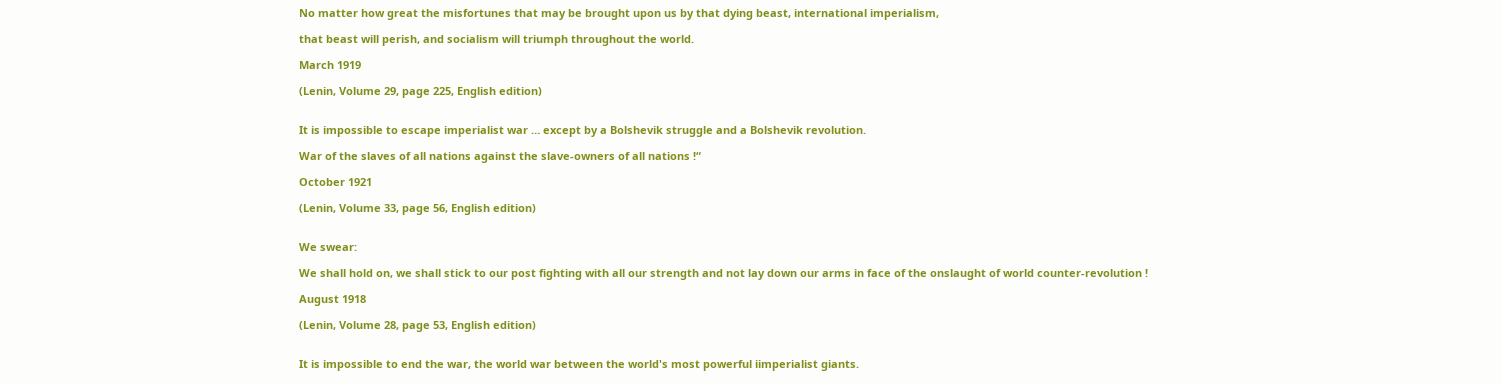No matter how great the misfortunes that may be brought upon us by that dying beast, international imperialism,

that beast will perish, and socialism will triumph throughout the world.

March 1919

(Lenin, Volume 29, page 225, English edition)


It is impossible to escape imperialist war … except by a Bolshevik struggle and a Bolshevik revolution.

War of the slaves of all nations against the slave-owners of all nations !“

October 1921

(Lenin, Volume 33, page 56, English edition)


We swear:

We shall hold on, we shall stick to our post fighting with all our strength and not lay down our arms in face of the onslaught of world counter-revolution !

August 1918

(Lenin, Volume 28, page 53, English edition)


It is impossible to end the war, the world war between the world's most powerful iimperialist giants.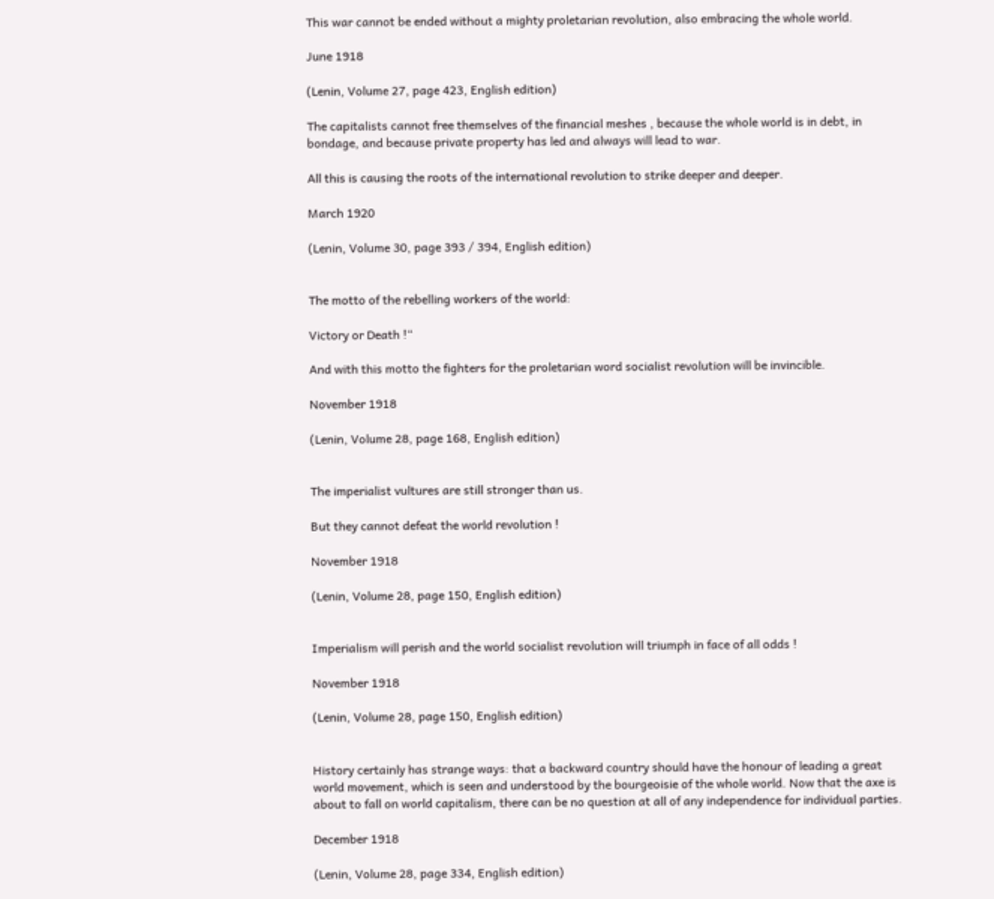This war cannot be ended without a mighty proletarian revolution, also embracing the whole world.

June 1918

(Lenin, Volume 27, page 423, English edition)

The capitalists cannot free themselves of the financial meshes , because the whole world is in debt, in bondage, and because private property has led and always will lead to war.

All this is causing the roots of the international revolution to strike deeper and deeper.

March 1920

(Lenin, Volume 30, page 393 / 394, English edition)


The motto of the rebelling workers of the world:

Victory or Death !“

And with this motto the fighters for the proletarian word socialist revolution will be invincible.

November 1918

(Lenin, Volume 28, page 168, English edition)


The imperialist vultures are still stronger than us.

But they cannot defeat the world revolution !

November 1918

(Lenin, Volume 28, page 150, English edition)


Imperialism will perish and the world socialist revolution will triumph in face of all odds !

November 1918

(Lenin, Volume 28, page 150, English edition)


History certainly has strange ways: that a backward country should have the honour of leading a great world movement, which is seen and understood by the bourgeoisie of the whole world. Now that the axe is about to fall on world capitalism, there can be no question at all of any independence for individual parties.

December 1918

(Lenin, Volume 28, page 334, English edition)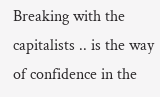Breaking with the capitalists .. is the way of confidence in the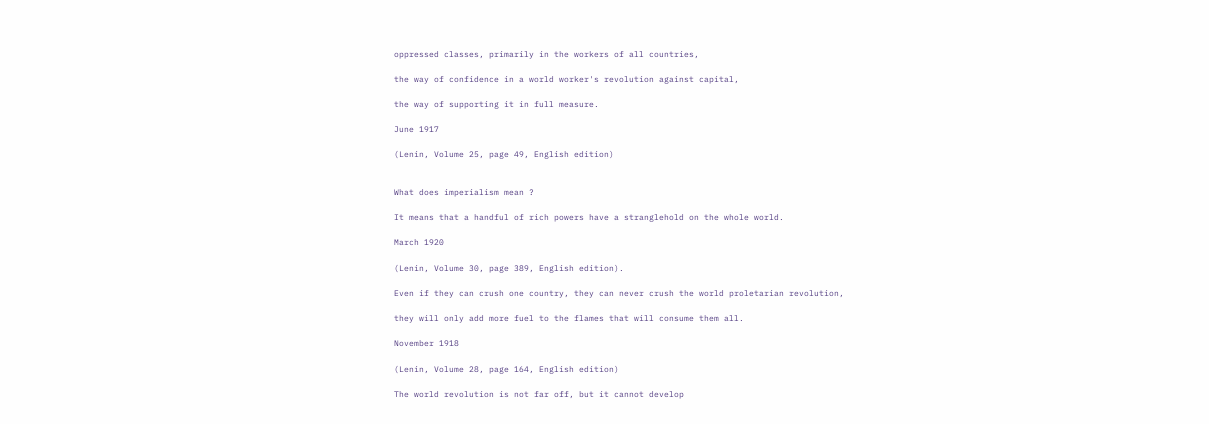oppressed classes, primarily in the workers of all countries,

the way of confidence in a world worker's revolution against capital,

the way of supporting it in full measure.

June 1917

(Lenin, Volume 25, page 49, English edition)


What does imperialism mean ?

It means that a handful of rich powers have a stranglehold on the whole world.

March 1920

(Lenin, Volume 30, page 389, English edition).

Even if they can crush one country, they can never crush the world proletarian revolution,

they will only add more fuel to the flames that will consume them all.

November 1918

(Lenin, Volume 28, page 164, English edition)

The world revolution is not far off, but it cannot develop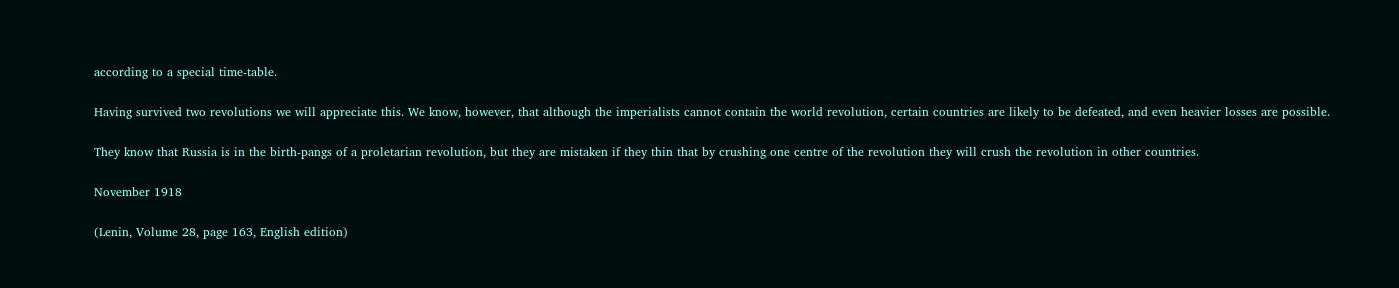according to a special time-table.

Having survived two revolutions we will appreciate this. We know, however, that although the imperialists cannot contain the world revolution, certain countries are likely to be defeated, and even heavier losses are possible.

They know that Russia is in the birth-pangs of a proletarian revolution, but they are mistaken if they thin that by crushing one centre of the revolution they will crush the revolution in other countries.

November 1918

(Lenin, Volume 28, page 163, English edition)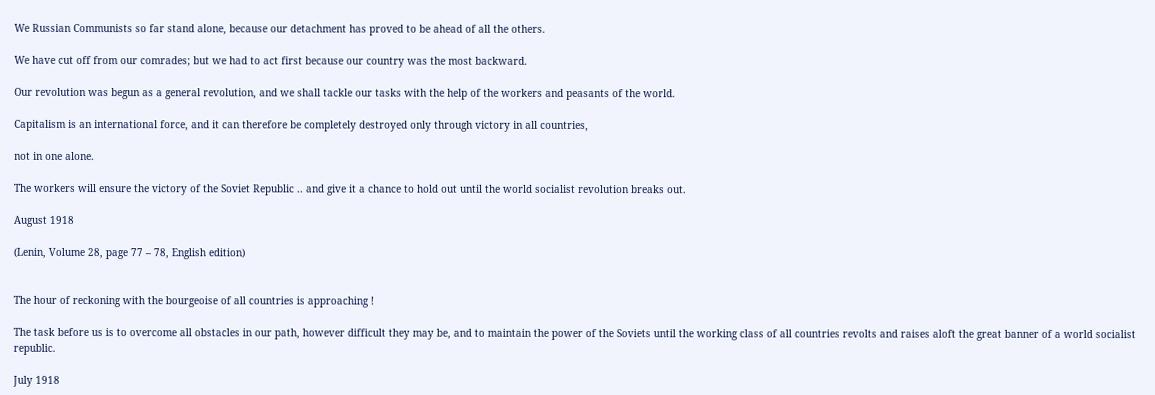We Russian Communists so far stand alone, because our detachment has proved to be ahead of all the others.

We have cut off from our comrades; but we had to act first because our country was the most backward.

Our revolution was begun as a general revolution, and we shall tackle our tasks with the help of the workers and peasants of the world.

Capitalism is an international force, and it can therefore be completely destroyed only through victory in all countries,

not in one alone.

The workers will ensure the victory of the Soviet Republic .. and give it a chance to hold out until the world socialist revolution breaks out.

August 1918

(Lenin, Volume 28, page 77 – 78, English edition)


The hour of reckoning with the bourgeoise of all countries is approaching !

The task before us is to overcome all obstacles in our path, however difficult they may be, and to maintain the power of the Soviets until the working class of all countries revolts and raises aloft the great banner of a world socialist republic.

July 1918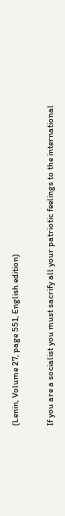(Lenin, Volume 27, page 551, English edition)


If you are a socialist you must sacrify all your patriotic feelings to the international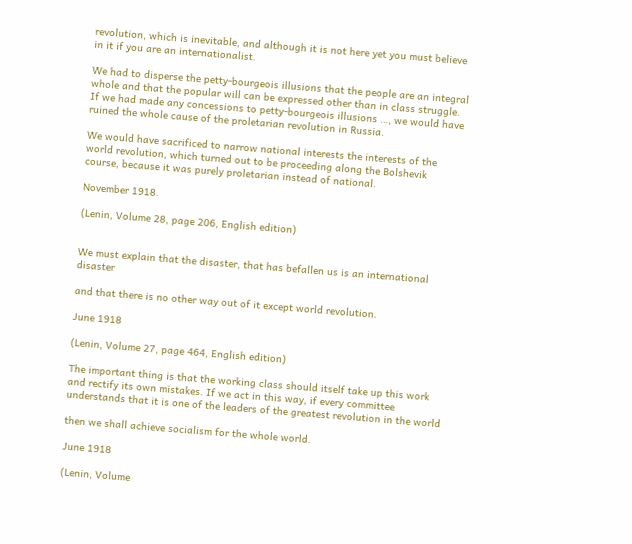revolution, which is inevitable, and although it is not here yet you must believe in it if you are an internationalist.

We had to disperse the petty-bourgeois illusions that the people are an integral whole and that the popular will can be expressed other than in class struggle. If we had made any concessions to petty-bourgeois illusions …, we would have ruined the whole cause of the proletarian revolution in Russia.

We would have sacrificed to narrow national interests the interests of the world revolution, which turned out to be proceeding along the Bolshevik course, because it was purely proletarian instead of national.

November 1918.

(Lenin, Volume 28, page 206, English edition)


We must explain that the disaster, that has befallen us is an international disaster

and that there is no other way out of it except world revolution.

June 1918

(Lenin, Volume 27, page 464, English edition)

The important thing is that the working class should itself take up this work and rectify its own mistakes. If we act in this way, if every committee understands that it is one of the leaders of the greatest revolution in the world

then we shall achieve socialism for the whole world.

June 1918

(Lenin, Volume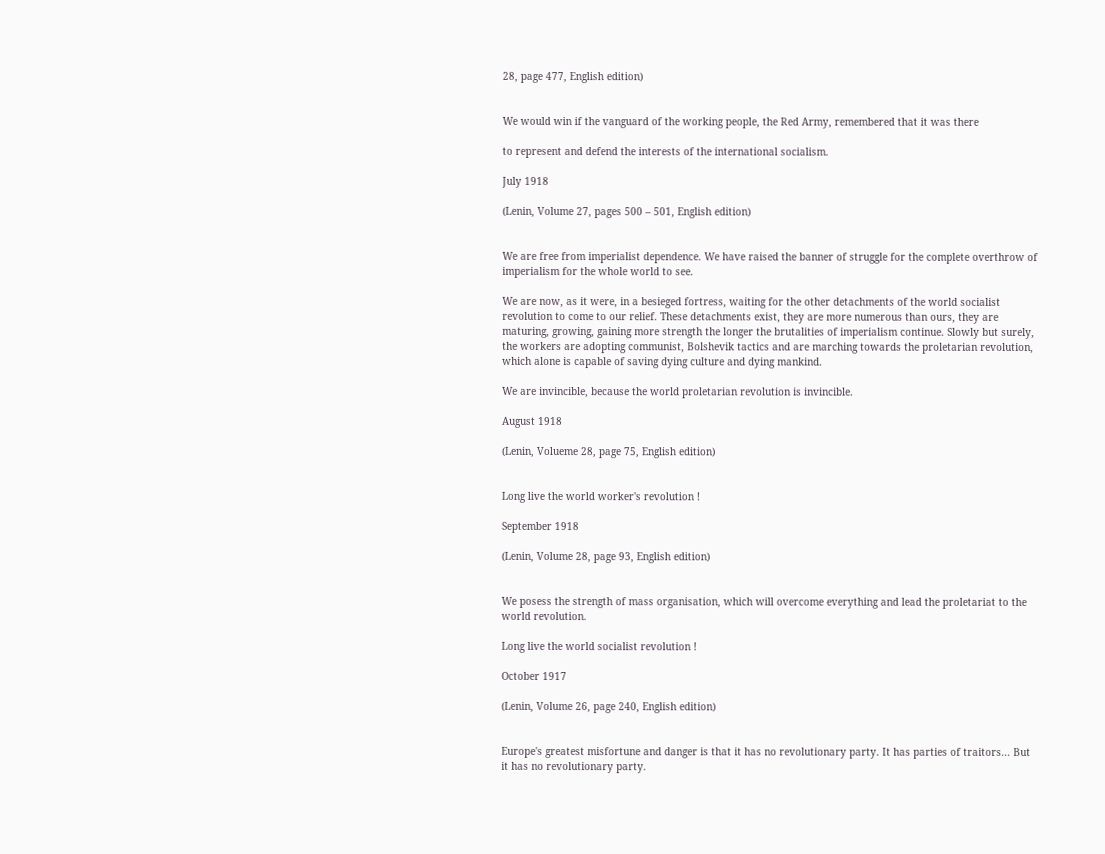28, page 477, English edition)


We would win if the vanguard of the working people, the Red Army, remembered that it was there

to represent and defend the interests of the international socialism.

July 1918

(Lenin, Volume 27, pages 500 – 501, English edition)


We are free from imperialist dependence. We have raised the banner of struggle for the complete overthrow of imperialism for the whole world to see.

We are now, as it were, in a besieged fortress, waiting for the other detachments of the world socialist revolution to come to our relief. These detachments exist, they are more numerous than ours, they are maturing, growing, gaining more strength the longer the brutalities of imperialism continue. Slowly but surely, the workers are adopting communist, Bolshevik tactics and are marching towards the proletarian revolution, which alone is capable of saving dying culture and dying mankind.

We are invincible, because the world proletarian revolution is invincible.

August 1918

(Lenin, Volueme 28, page 75, English edition)


Long live the world worker's revolution !

September 1918

(Lenin, Volume 28, page 93, English edition)


We posess the strength of mass organisation, which will overcome everything and lead the proletariat to the world revolution.

Long live the world socialist revolution !

October 1917

(Lenin, Volume 26, page 240, English edition)


Europe's greatest misfortune and danger is that it has no revolutionary party. It has parties of traitors... But it has no revolutionary party.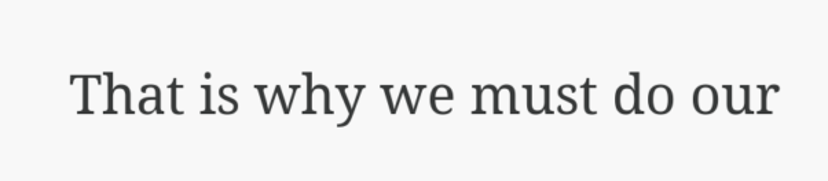That is why we must do our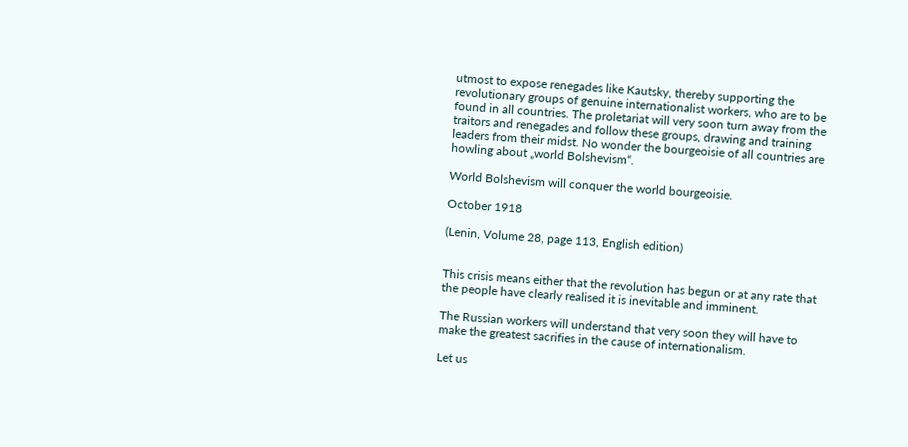utmost to expose renegades like Kautsky, thereby supporting the revolutionary groups of genuine internationalist workers, who are to be found in all countries. The proletariat will very soon turn away from the traitors and renegades and follow these groups, drawing and training leaders from their midst. No wonder the bourgeoisie of all countries are howling about „world Bolshevism“.

World Bolshevism will conquer the world bourgeoisie.

October 1918

(Lenin, Volume 28, page 113, English edition)


This crisis means either that the revolution has begun or at any rate that the people have clearly realised it is inevitable and imminent.

The Russian workers will understand that very soon they will have to make the greatest sacrifies in the cause of internationalism.

Let us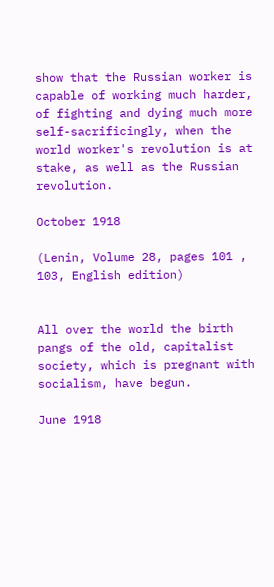show that the Russian worker is capable of working much harder, of fighting and dying much more self-sacrificingly, when the world worker's revolution is at stake, as well as the Russian revolution.

October 1918

(Lenin, Volume 28, pages 101 , 103, English edition)


All over the world the birth pangs of the old, capitalist society, which is pregnant with socialism, have begun.

June 1918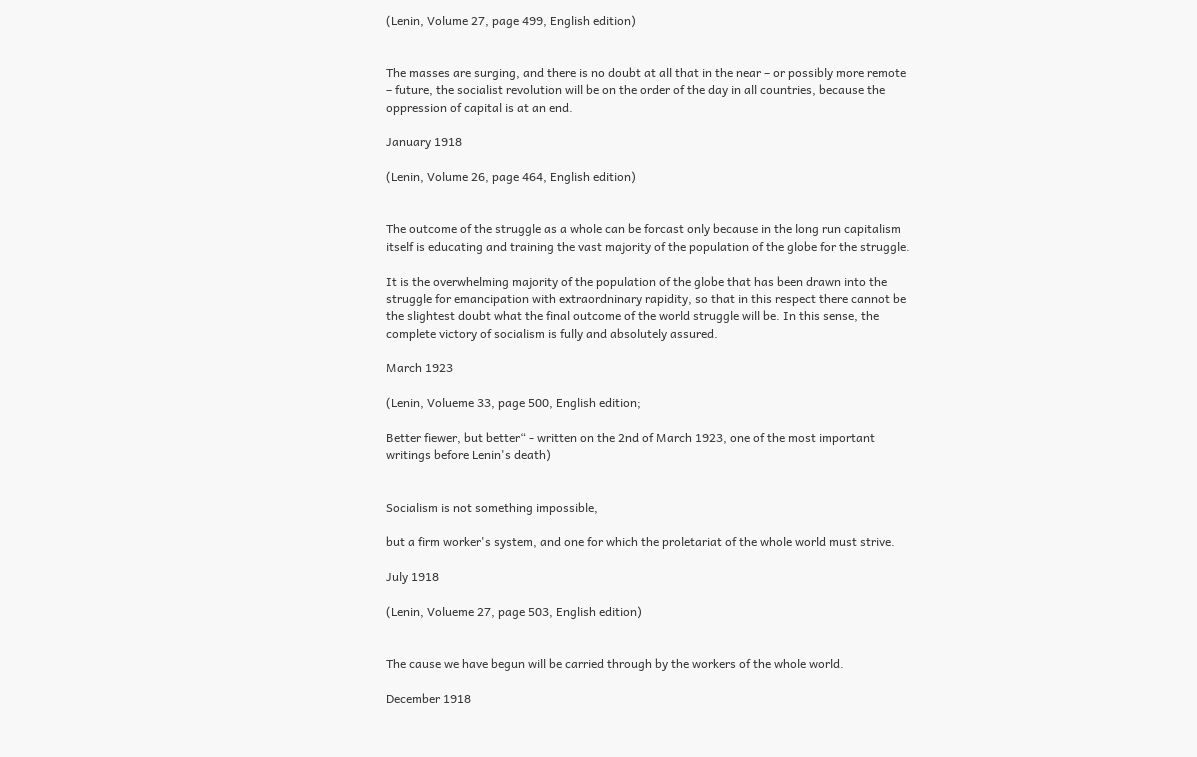(Lenin, Volume 27, page 499, English edition)


The masses are surging, and there is no doubt at all that in the near – or possibly more remote – future, the socialist revolution will be on the order of the day in all countries, because the oppression of capital is at an end.

January 1918

(Lenin, Volume 26, page 464, English edition)


The outcome of the struggle as a whole can be forcast only because in the long run capitalism itself is educating and training the vast majority of the population of the globe for the struggle.

It is the overwhelming majority of the population of the globe that has been drawn into the struggle for emancipation with extraordninary rapidity, so that in this respect there cannot be the slightest doubt what the final outcome of the world struggle will be. In this sense, the complete victory of socialism is fully and absolutely assured.

March 1923

(Lenin, Volueme 33, page 500, English edition;

Better fiewer, but better“ - written on the 2nd of March 1923, one of the most important writings before Lenin's death)


Socialism is not something impossible,

but a firm worker's system, and one for which the proletariat of the whole world must strive.

July 1918

(Lenin, Volueme 27, page 503, English edition)


The cause we have begun will be carried through by the workers of the whole world.

December 1918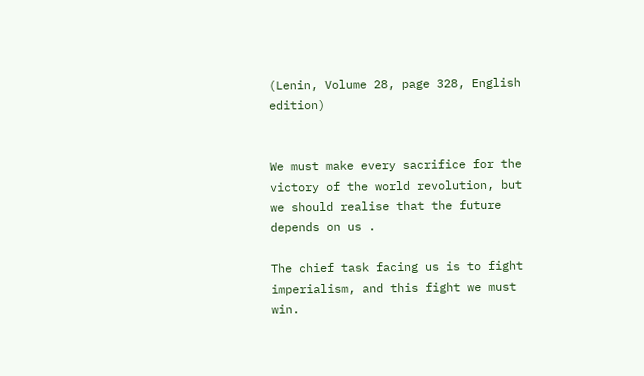(Lenin, Volume 28, page 328, English edition)


We must make every sacrifice for the victory of the world revolution, but we should realise that the future depends on us .

The chief task facing us is to fight imperialism, and this fight we must win.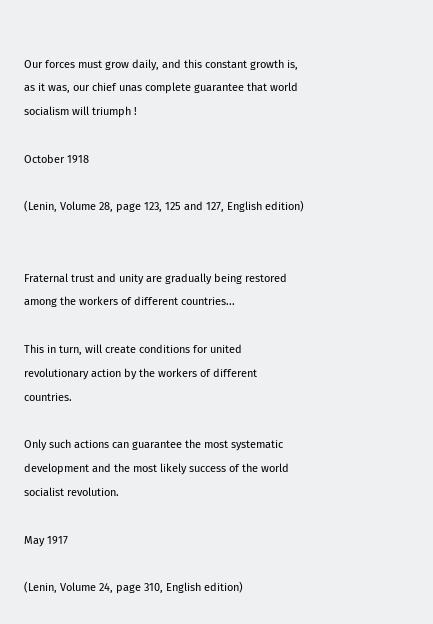Our forces must grow daily, and this constant growth is, as it was, our chief unas complete guarantee that world socialism will triumph !

October 1918

(Lenin, Volume 28, page 123, 125 and 127, English edition)


Fraternal trust and unity are gradually being restored among the workers of different countries...

This in turn, will create conditions for united revolutionary action by the workers of different countries.

Only such actions can guarantee the most systematic development and the most likely success of the world socialist revolution.

May 1917

(Lenin, Volume 24, page 310, English edition)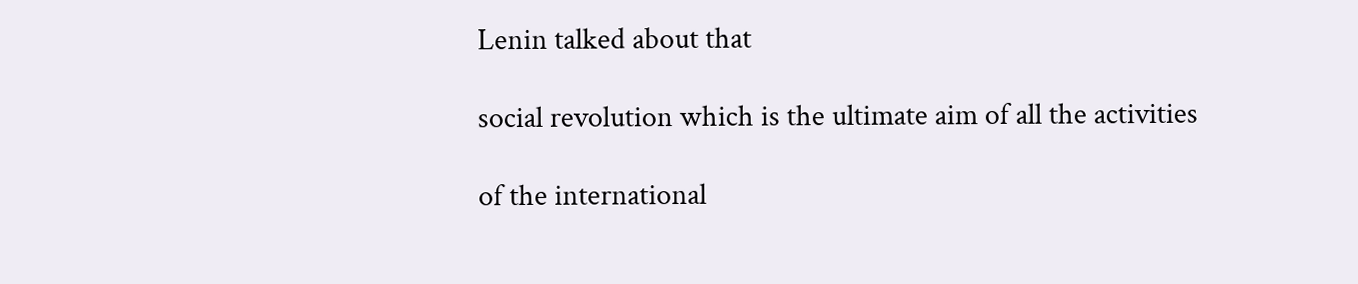Lenin talked about that

social revolution which is the ultimate aim of all the activities

of the international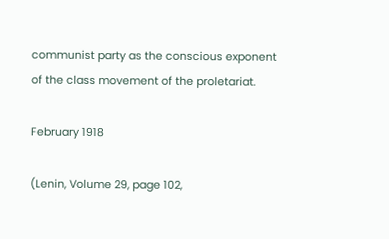communist party as the conscious exponent of the class movement of the proletariat.

February 1918

(Lenin, Volume 29, page 102,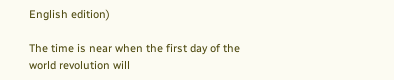English edition)

The time is near when the first day of the world revolution will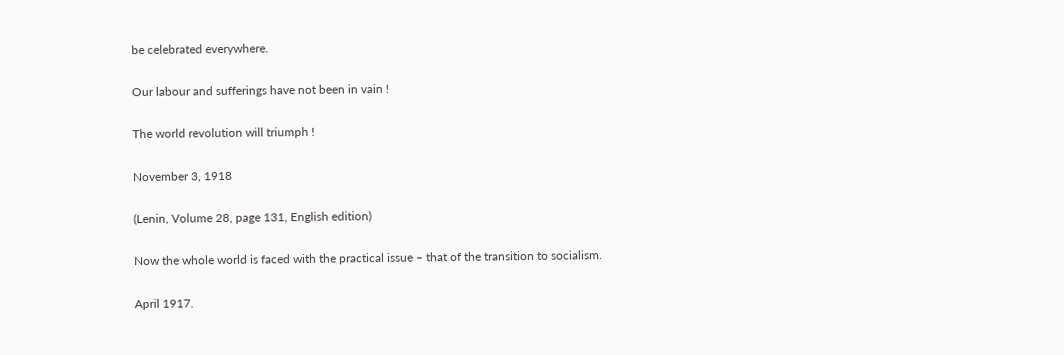be celebrated everywhere.

Our labour and sufferings have not been in vain !

The world revolution will triumph !

November 3, 1918

(Lenin, Volume 28, page 131, English edition)

Now the whole world is faced with the practical issue – that of the transition to socialism.

April 1917.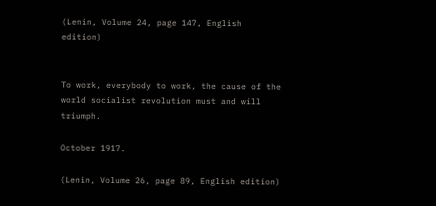(Lenin, Volume 24, page 147, English edition)


To work, everybody to work, the cause of the world socialist revolution must and will triumph.

October 1917.

(Lenin, Volume 26, page 89, English edition)